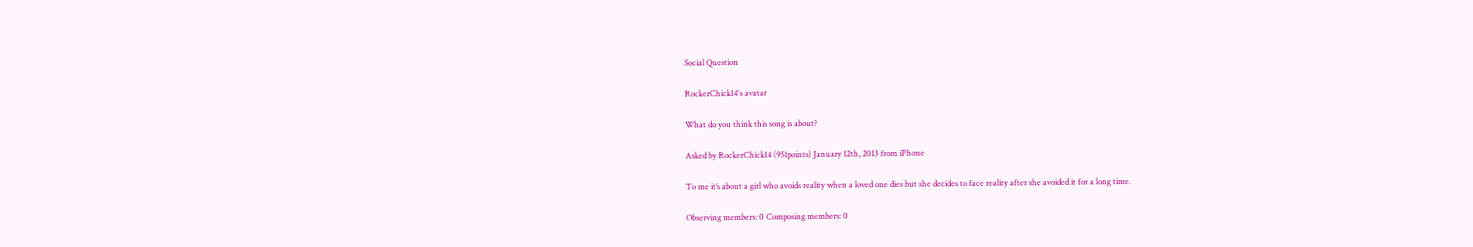Social Question

RockerChick14's avatar

What do you think this song is about?

Asked by RockerChick14 (951points) January 12th, 2013 from iPhone

To me it’s about a girl who avoids reality when a loved one dies but she decides to face reality after she avoided it for a long time.

Observing members: 0 Composing members: 0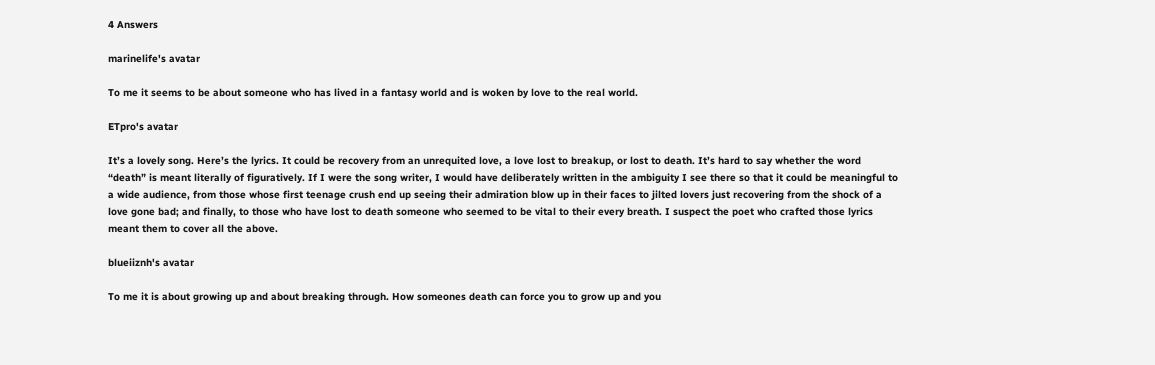4 Answers

marinelife's avatar

To me it seems to be about someone who has lived in a fantasy world and is woken by love to the real world.

ETpro's avatar

It’s a lovely song. Here’s the lyrics. It could be recovery from an unrequited love, a love lost to breakup, or lost to death. It’s hard to say whether the word “death” is meant literally of figuratively. If I were the song writer, I would have deliberately written in the ambiguity I see there so that it could be meaningful to a wide audience, from those whose first teenage crush end up seeing their admiration blow up in their faces to jilted lovers just recovering from the shock of a love gone bad; and finally, to those who have lost to death someone who seemed to be vital to their every breath. I suspect the poet who crafted those lyrics meant them to cover all the above.

blueiiznh's avatar

To me it is about growing up and about breaking through. How someones death can force you to grow up and you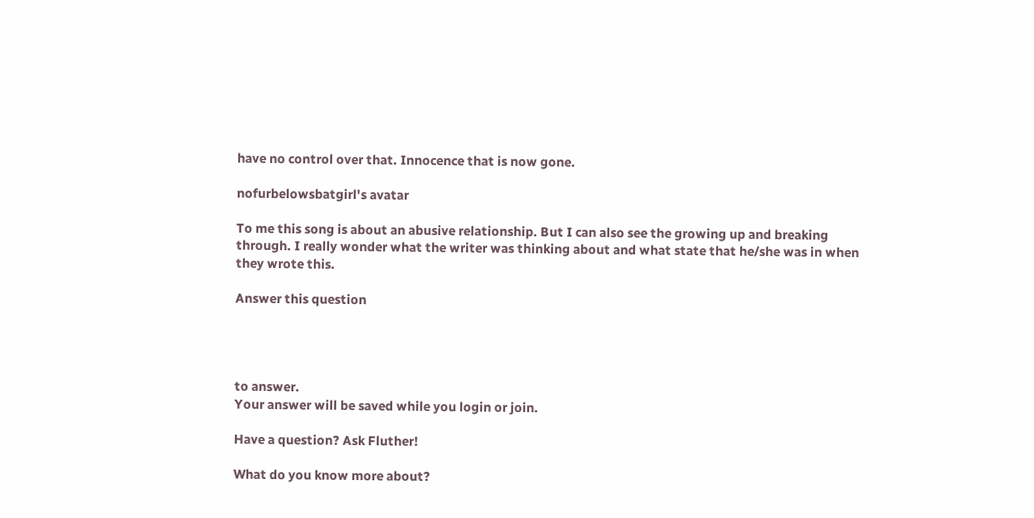have no control over that. Innocence that is now gone.

nofurbelowsbatgirl's avatar

To me this song is about an abusive relationship. But I can also see the growing up and breaking through. I really wonder what the writer was thinking about and what state that he/she was in when they wrote this.

Answer this question




to answer.
Your answer will be saved while you login or join.

Have a question? Ask Fluther!

What do you know more about?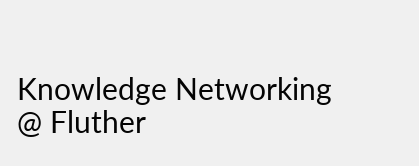Knowledge Networking @ Fluther